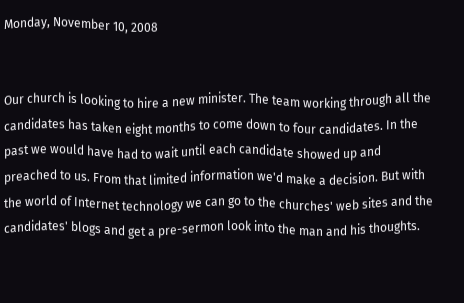Monday, November 10, 2008


Our church is looking to hire a new minister. The team working through all the candidates has taken eight months to come down to four candidates. In the past we would have had to wait until each candidate showed up and preached to us. From that limited information we'd make a decision. But with the world of Internet technology we can go to the churches' web sites and the candidates' blogs and get a pre-sermon look into the man and his thoughts.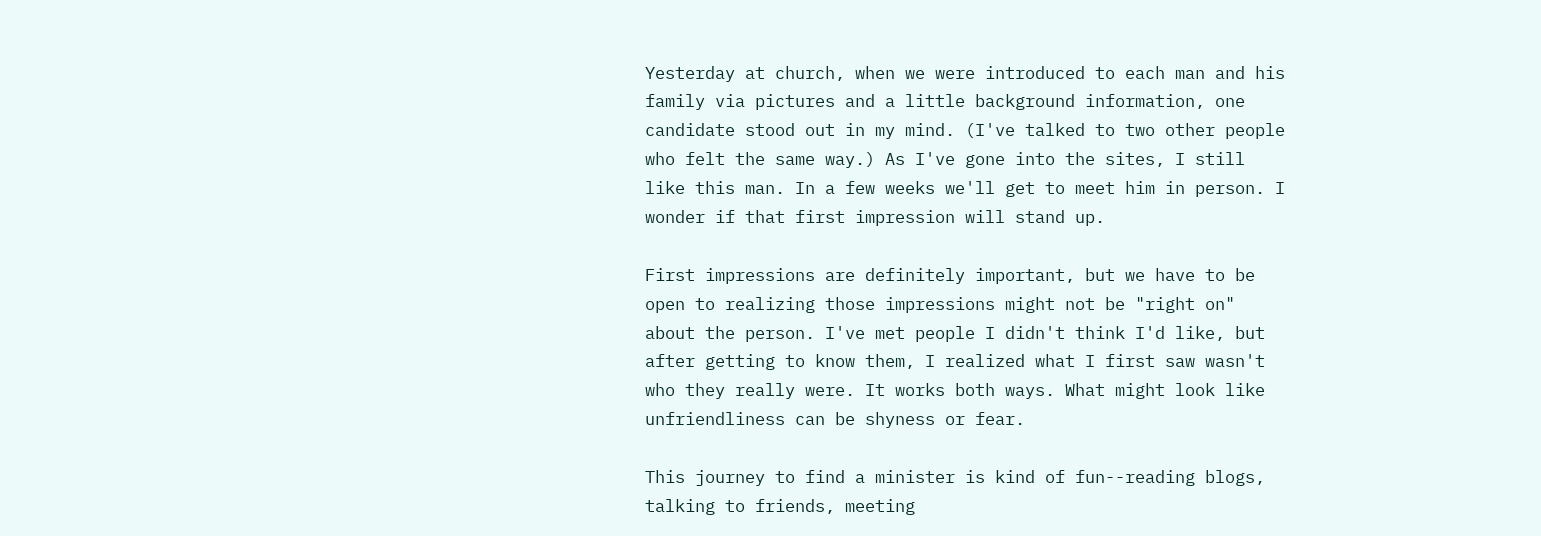Yesterday at church, when we were introduced to each man and his family via pictures and a little background information, one candidate stood out in my mind. (I've talked to two other people who felt the same way.) As I've gone into the sites, I still like this man. In a few weeks we'll get to meet him in person. I wonder if that first impression will stand up.

First impressions are definitely important, but we have to be open to realizing those impressions might not be "right on" about the person. I've met people I didn't think I'd like, but after getting to know them, I realized what I first saw wasn't who they really were. It works both ways. What might look like unfriendliness can be shyness or fear.

This journey to find a minister is kind of fun--reading blogs, talking to friends, meeting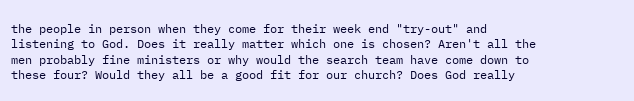the people in person when they come for their week end "try-out" and listening to God. Does it really matter which one is chosen? Aren't all the men probably fine ministers or why would the search team have come down to these four? Would they all be a good fit for our church? Does God really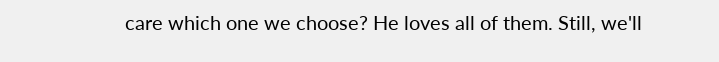care which one we choose? He loves all of them. Still, we'll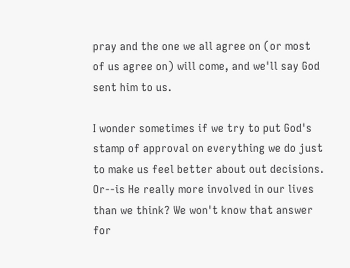pray and the one we all agree on (or most of us agree on) will come, and we'll say God sent him to us.

I wonder sometimes if we try to put God's stamp of approval on everything we do just to make us feel better about out decisions. Or--is He really more involved in our lives than we think? We won't know that answer for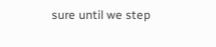sure until we step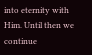into eternity with Him. Until then we continue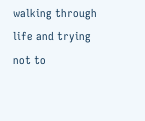walking through life and trying not to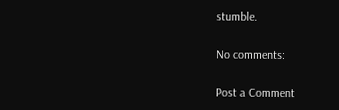stumble.

No comments:

Post a Comment